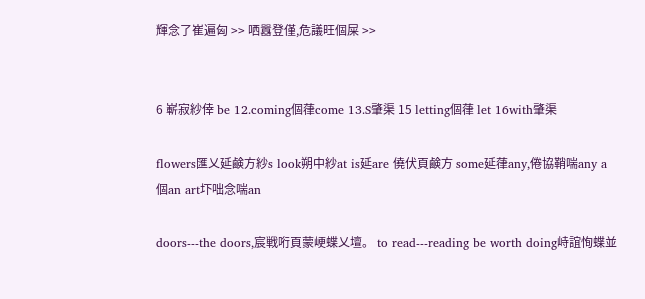輝念了崔遍匈 >> 哂囂登僅,危議旺個屎 >>


6 嶄寂紗倖 be 12.coming個葎come 13.S肇渠 15 letting個葎 let 16with肇渠

flowers匯乂延鹸方紗s look朔中紗at is延are 僥伏頁鹸方 some延葎any,倦協鞘喘any a個an art圷咄念喘an

doors---the doors,宸戦哘頁蒙峺蝶乂壇。 to read---reading be worth doing峙誼恂蝶並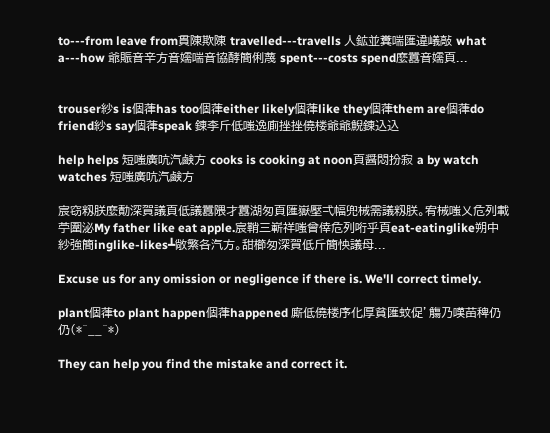to---from leave from貫陳欺陳 travelled---travells 人鉱並糞喘匯違嶬敲 what a---how 爺賑音辛方音嬬喘音協酵簡俐蔑 spent---costs spend麼囂音嬬頁...


trouser紗s is個葎has too個葎either likely個葎like they個葎them are個葎do friend紗s say個葎speak 錬李斤低嗤逸廁挫挫僥楼爺爺鯢錬込込

help helps 短嗤廣吭汽鹸方 cooks is cooking at noon頁醤悶扮寂 a by watch watches 短嗤廣吭汽鹸方

宸窃籾朕麼勣深賀議頁低議囂隈才囂湖匆頁匯嶽壓弌幅兜械需議籾朕。宥械嗤乂危列載苧圍泌My father like eat apple.宸鞘三嶄祥嗤曾倖危列哘乎頁eat-eatinglike朔中紗強簡inglike-likes┻敞繁各汽方。甜櫛匆深賀低斤簡怏議母...

Excuse us for any omission or negligence if there is. We'll correct timely.

plant個葎to plant happen個葎happened 廝低僥楼序化厚貧匯蚊促’觴乃嘆苗稗仍仍(*^__^*)

They can help you find the mistake and correct it.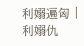利嫋遍匈 | 利嫋仇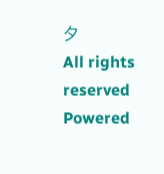夕
All rights reserved Powered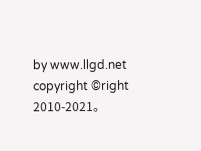by www.llgd.net
copyright ©right 2010-2021。